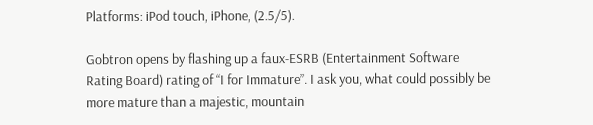Platforms: iPod touch, iPhone, (2.5/5).

Gobtron opens by flashing up a faux-ESRB (Entertainment Software Rating Board) rating of “I for Immature”. I ask you, what could possibly be more mature than a majestic, mountain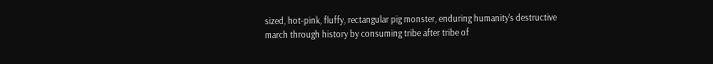sized, hot-pink, fluffy, rectangular pig monster, enduring humanity's destructive march through history by consuming tribe after tribe of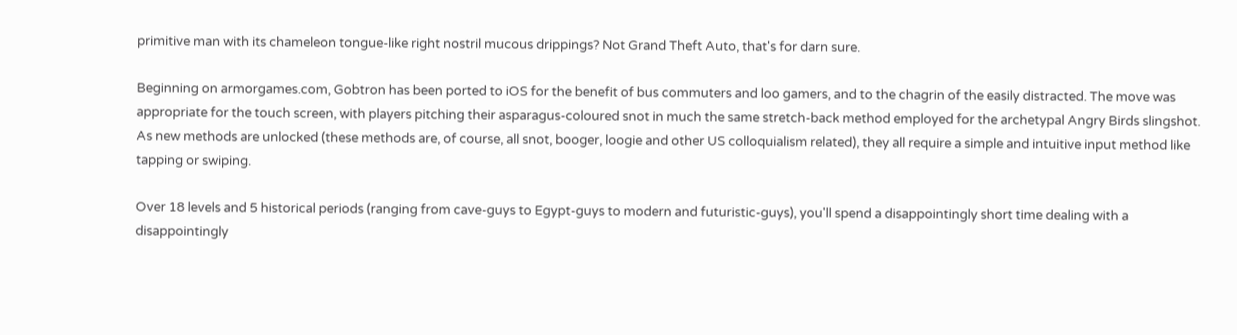primitive man with its chameleon tongue-like right nostril mucous drippings? Not Grand Theft Auto, that's for darn sure.

Beginning on armorgames.com, Gobtron has been ported to iOS for the benefit of bus commuters and loo gamers, and to the chagrin of the easily distracted. The move was appropriate for the touch screen, with players pitching their asparagus-coloured snot in much the same stretch-back method employed for the archetypal Angry Birds slingshot. As new methods are unlocked (these methods are, of course, all snot, booger, loogie and other US colloquialism related), they all require a simple and intuitive input method like tapping or swiping.

Over 18 levels and 5 historical periods (ranging from cave-guys to Egypt-guys to modern and futuristic-guys), you'll spend a disappointingly short time dealing with a disappointingly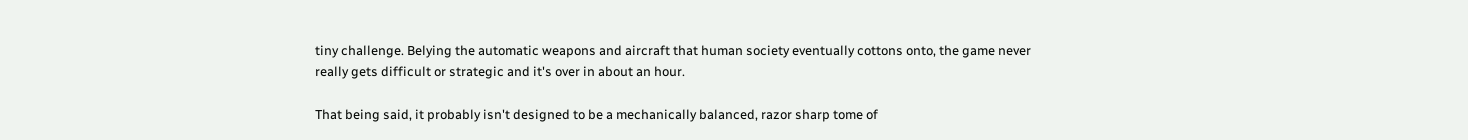tiny challenge. Belying the automatic weapons and aircraft that human society eventually cottons onto, the game never really gets difficult or strategic and it's over in about an hour.

That being said, it probably isn't designed to be a mechanically balanced, razor sharp tome of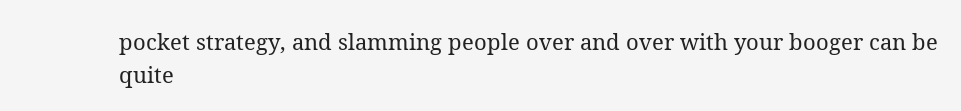pocket strategy, and slamming people over and over with your booger can be quite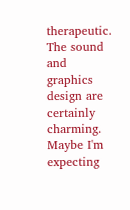therapeutic. The sound and graphics design are certainly charming. Maybe I'm expecting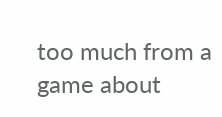too much from a game about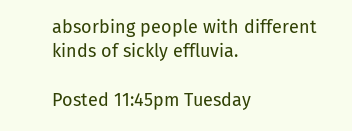absorbing people with different kinds of sickly effluvia.

Posted 11:45pm Tuesday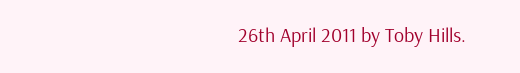26th April 2011 by Toby Hills.